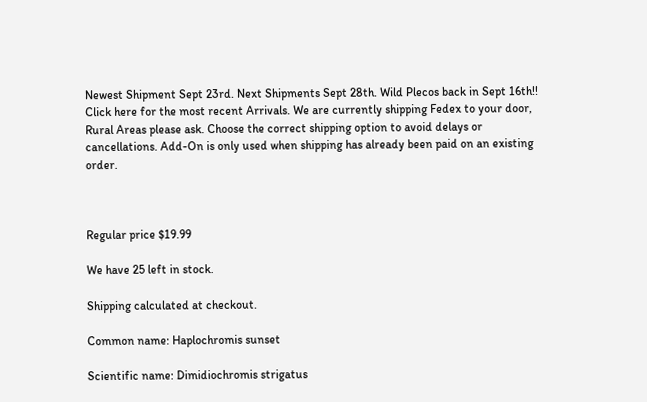Newest Shipment Sept 23rd. Next Shipments Sept 28th. Wild Plecos back in Sept 16th!! Click here for the most recent Arrivals. We are currently shipping Fedex to your door, Rural Areas please ask. Choose the correct shipping option to avoid delays or cancellations. Add-On is only used when shipping has already been paid on an existing order.



Regular price $19.99

We have 25 left in stock.

Shipping calculated at checkout.

Common name: Haplochromis sunset

Scientific name: Dimidiochromis strigatus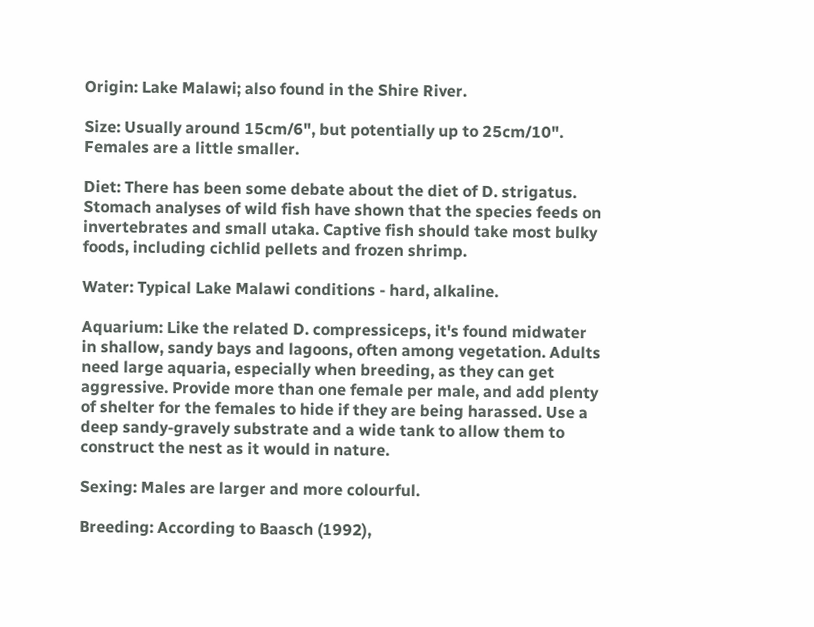Origin: Lake Malawi; also found in the Shire River.

Size: Usually around 15cm/6", but potentially up to 25cm/10". Females are a little smaller.

Diet: There has been some debate about the diet of D. strigatus. Stomach analyses of wild fish have shown that the species feeds on invertebrates and small utaka. Captive fish should take most bulky foods, including cichlid pellets and frozen shrimp.

Water: Typical Lake Malawi conditions - hard, alkaline.

Aquarium: Like the related D. compressiceps, it's found midwater in shallow, sandy bays and lagoons, often among vegetation. Adults need large aquaria, especially when breeding, as they can get aggressive. Provide more than one female per male, and add plenty of shelter for the females to hide if they are being harassed. Use a deep sandy-gravely substrate and a wide tank to allow them to construct the nest as it would in nature.

Sexing: Males are larger and more colourful.

Breeding: According to Baasch (1992),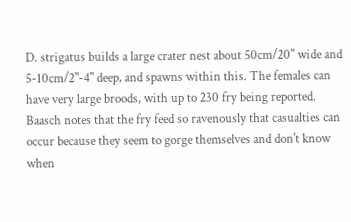D. strigatus builds a large crater nest about 50cm/20" wide and 5-10cm/2"-4" deep, and spawns within this. The females can have very large broods, with up to 230 fry being reported. Baasch notes that the fry feed so ravenously that casualties can occur because they seem to gorge themselves and don't know when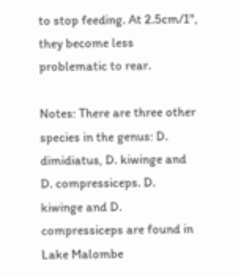to stop feeding. At 2.5cm/1", they become less problematic to rear.

Notes: There are three other species in the genus: D. dimidiatus, D. kiwinge and D. compressiceps. D. kiwinge and D. compressiceps are found in Lake Malombe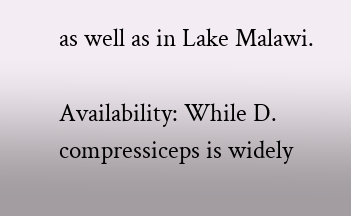as well as in Lake Malawi.

Availability: While D. compressiceps is widely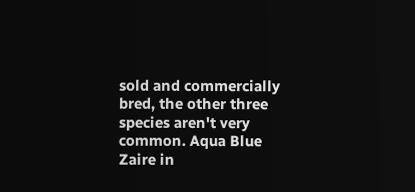sold and commercially bred, the other three species aren't very common. Aqua Blue Zaire in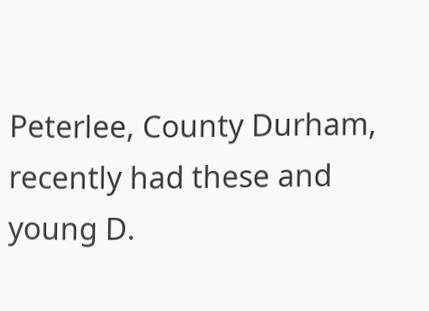Peterlee, County Durham, recently had these and young D.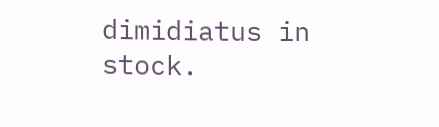dimidiatus in stock.